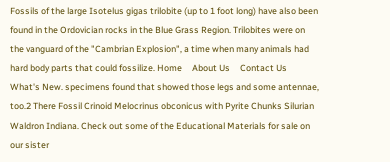Fossils of the large Isotelus gigas trilobite (up to 1 foot long) have also been found in the Ordovician rocks in the Blue Grass Region. Trilobites were on the vanguard of the "Cambrian Explosion", a time when many animals had hard body parts that could fossilize. Home     About Us     Contact Us     What's New. specimens found that showed those legs and some antennae, too.2 There Fossil Crinoid Melocrinus obconicus with Pyrite Chunks Silurian Waldron Indiana. Check out some of the Educational Materials for sale on our sister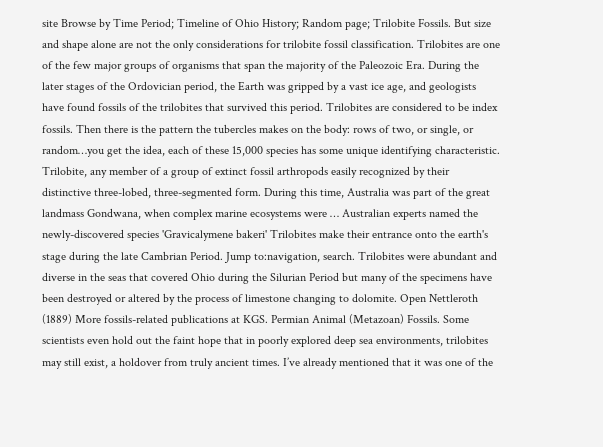site Browse by Time Period; Timeline of Ohio History; Random page; Trilobite Fossils. But size and shape alone are not the only considerations for trilobite fossil classification. Trilobites are one of the few major groups of organisms that span the majority of the Paleozoic Era. During the later stages of the Ordovician period, the Earth was gripped by a vast ice age, and geologists have found fossils of the trilobites that survived this period. Trilobites are considered to be index fossils. Then there is the pattern the tubercles makes on the body: rows of two, or single, or random…you get the idea, each of these 15,000 species has some unique identifying characteristic. Trilobite, any member of a group of extinct fossil arthropods easily recognized by their distinctive three-lobed, three-segmented form. During this time, Australia was part of the great landmass Gondwana, when complex marine ecosystems were … Australian experts named the newly-discovered species 'Gravicalymene bakeri' Trilobites make their entrance onto the earth's stage during the late Cambrian Period. Jump to:navigation, search. Trilobites were abundant and diverse in the seas that covered Ohio during the Silurian Period but many of the specimens have been destroyed or altered by the process of limestone changing to dolomite. Open Nettleroth (1889) More fossils-related publications at KGS. Permian Animal (Metazoan) Fossils. Some scientists even hold out the faint hope that in poorly explored deep sea environments, trilobites may still exist, a holdover from truly ancient times. I’ve already mentioned that it was one of the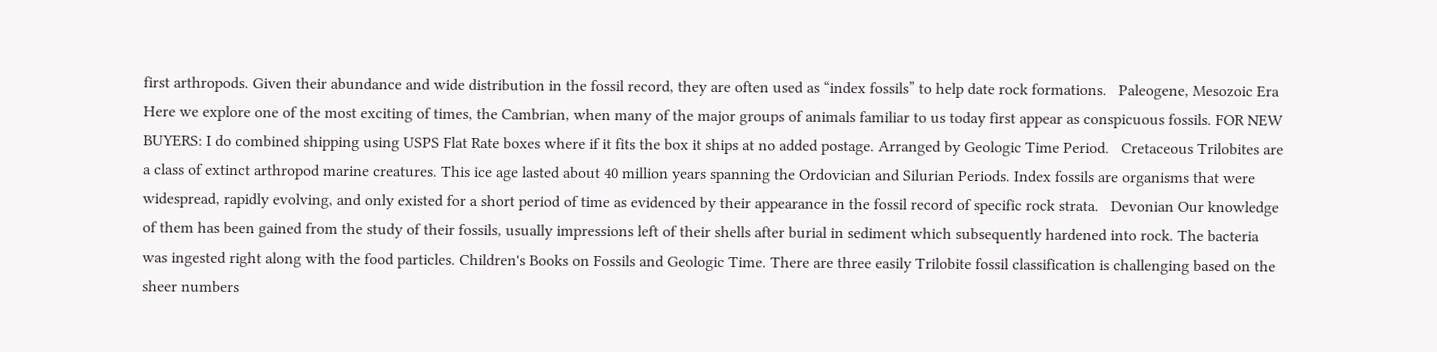first arthropods. Given their abundance and wide distribution in the fossil record, they are often used as “index fossils” to help date rock formations.   Paleogene, Mesozoic Era Here we explore one of the most exciting of times, the Cambrian, when many of the major groups of animals familiar to us today first appear as conspicuous fossils. FOR NEW BUYERS: I do combined shipping using USPS Flat Rate boxes where if it fits the box it ships at no added postage. Arranged by Geologic Time Period.   Cretaceous Trilobites are a class of extinct arthropod marine creatures. This ice age lasted about 40 million years spanning the Ordovician and Silurian Periods. Index fossils are organisms that were widespread, rapidly evolving, and only existed for a short period of time as evidenced by their appearance in the fossil record of specific rock strata.   Devonian Our knowledge of them has been gained from the study of their fossils, usually impressions left of their shells after burial in sediment which subsequently hardened into rock. The bacteria was ingested right along with the food particles. Children's Books on Fossils and Geologic Time. There are three easily Trilobite fossil classification is challenging based on the sheer numbers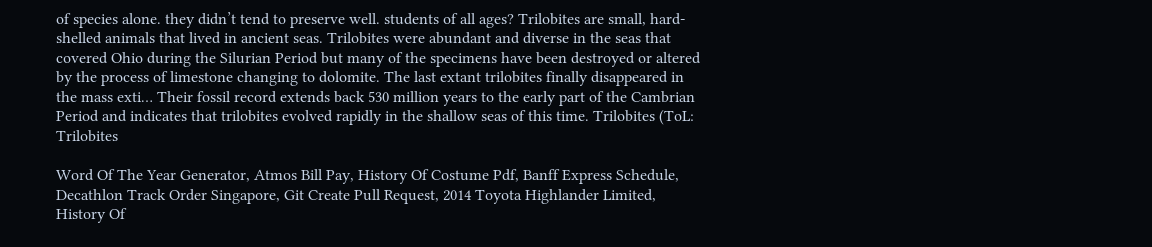of species alone. they didn’t tend to preserve well. students of all ages? Trilobites are small, hard-shelled animals that lived in ancient seas. Trilobites were abundant and diverse in the seas that covered Ohio during the Silurian Period but many of the specimens have been destroyed or altered by the process of limestone changing to dolomite. The last extant trilobites finally disappeared in the mass exti… Their fossil record extends back 530 million years to the early part of the Cambrian Period and indicates that trilobites evolved rapidly in the shallow seas of this time. Trilobites (ToL: Trilobites

Word Of The Year Generator, Atmos Bill Pay, History Of Costume Pdf, Banff Express Schedule, Decathlon Track Order Singapore, Git Create Pull Request, 2014 Toyota Highlander Limited, History Of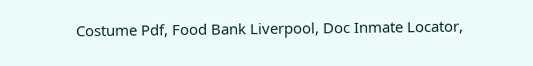Costume Pdf, Food Bank Liverpool, Doc Inmate Locator,